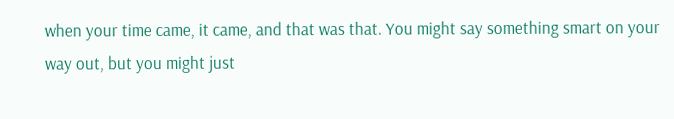when your time came, it came, and that was that. You might say something smart on your way out, but you might just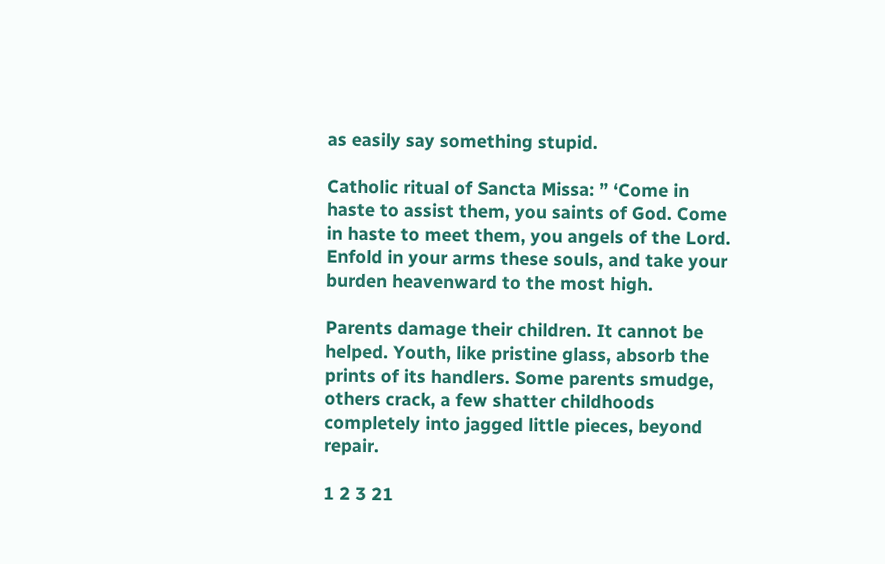as easily say something stupid.

Catholic ritual of Sancta Missa: ” ‘Come in haste to assist them, you saints of God. Come in haste to meet them, you angels of the Lord. Enfold in your arms these souls, and take your burden heavenward to the most high.

Parents damage their children. It cannot be helped. Youth, like pristine glass, absorb the prints of its handlers. Some parents smudge, others crack, a few shatter childhoods completely into jagged little pieces, beyond repair.

1 2 3 21